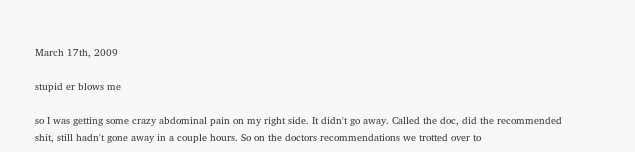March 17th, 2009

stupid er blows me

so I was getting some crazy abdominal pain on my right side. It didn't go away. Called the doc, did the recommended shit, still hadn't gone away in a couple hours. So on the doctors recommendations we trotted over to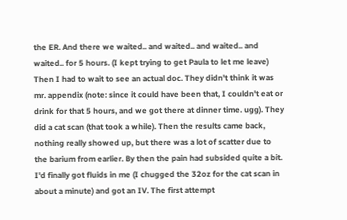the ER. And there we waited.. and waited.. and waited.. and waited.. for 5 hours. (I kept trying to get Paula to let me leave) Then I had to wait to see an actual doc. They didn't think it was mr. appendix (note: since it could have been that, I couldn't eat or drink for that 5 hours, and we got there at dinner time. ugg). They did a cat scan (that took a while). Then the results came back, nothing really showed up, but there was a lot of scatter due to the barium from earlier. By then the pain had subsided quite a bit. I'd finally got fluids in me (I chugged the 32oz for the cat scan in about a minute) and got an IV. The first attempt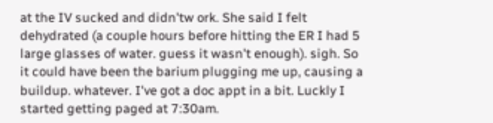at the IV sucked and didn'tw ork. She said I felt dehydrated (a couple hours before hitting the ER I had 5 large glasses of water. guess it wasn't enough). sigh. So it could have been the barium plugging me up, causing a buildup. whatever. I've got a doc appt in a bit. Luckly I started getting paged at 7:30am.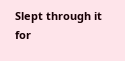Slept through it for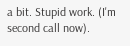a bit. Stupid work. (I'm second call now).